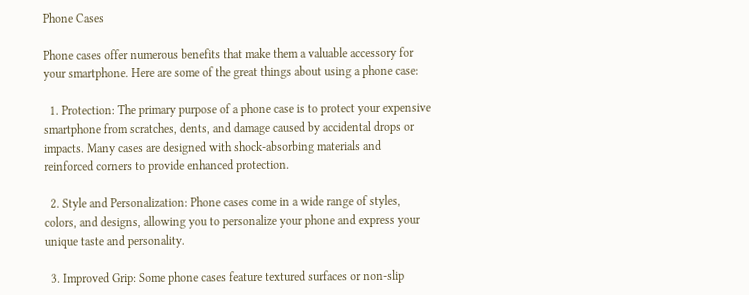Phone Cases

Phone cases offer numerous benefits that make them a valuable accessory for your smartphone. Here are some of the great things about using a phone case:

  1. Protection: The primary purpose of a phone case is to protect your expensive smartphone from scratches, dents, and damage caused by accidental drops or impacts. Many cases are designed with shock-absorbing materials and reinforced corners to provide enhanced protection.

  2. Style and Personalization: Phone cases come in a wide range of styles, colors, and designs, allowing you to personalize your phone and express your unique taste and personality.

  3. Improved Grip: Some phone cases feature textured surfaces or non-slip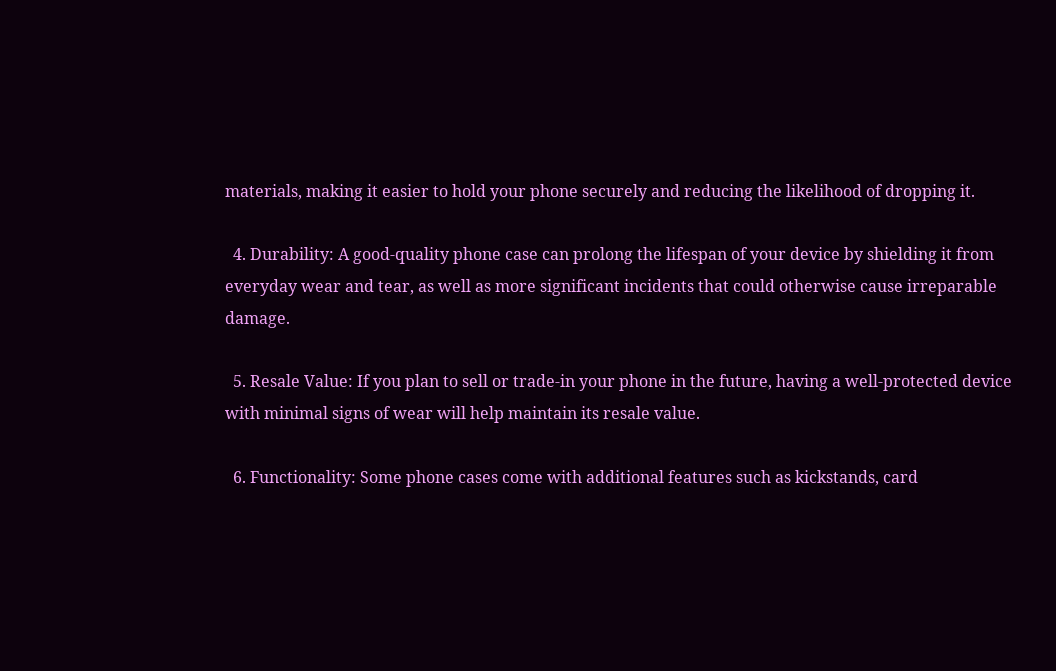materials, making it easier to hold your phone securely and reducing the likelihood of dropping it.

  4. Durability: A good-quality phone case can prolong the lifespan of your device by shielding it from everyday wear and tear, as well as more significant incidents that could otherwise cause irreparable damage.

  5. Resale Value: If you plan to sell or trade-in your phone in the future, having a well-protected device with minimal signs of wear will help maintain its resale value.

  6. Functionality: Some phone cases come with additional features such as kickstands, card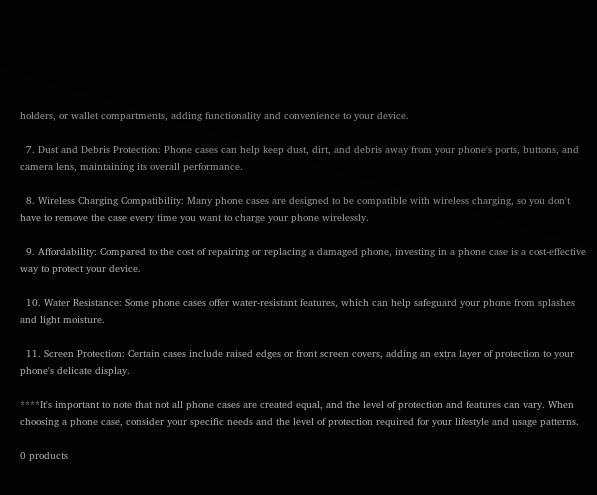holders, or wallet compartments, adding functionality and convenience to your device.

  7. Dust and Debris Protection: Phone cases can help keep dust, dirt, and debris away from your phone's ports, buttons, and camera lens, maintaining its overall performance.

  8. Wireless Charging Compatibility: Many phone cases are designed to be compatible with wireless charging, so you don't have to remove the case every time you want to charge your phone wirelessly.

  9. Affordability: Compared to the cost of repairing or replacing a damaged phone, investing in a phone case is a cost-effective way to protect your device.

  10. Water Resistance: Some phone cases offer water-resistant features, which can help safeguard your phone from splashes and light moisture.

  11. Screen Protection: Certain cases include raised edges or front screen covers, adding an extra layer of protection to your phone's delicate display.

****It's important to note that not all phone cases are created equal, and the level of protection and features can vary. When choosing a phone case, consider your specific needs and the level of protection required for your lifestyle and usage patterns.

0 products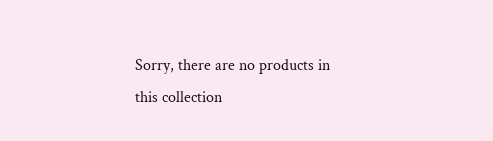Sorry, there are no products in this collection